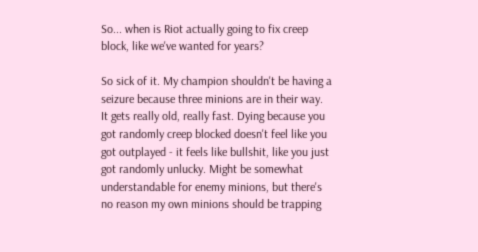So... when is Riot actually going to fix creep block, like we've wanted for years?

So sick of it. My champion shouldn't be having a seizure because three minions are in their way. It gets really old, really fast. Dying because you got randomly creep blocked doesn't feel like you got outplayed - it feels like bullshit, like you just got randomly unlucky. Might be somewhat understandable for enemy minions, but there's no reason my own minions should be trapping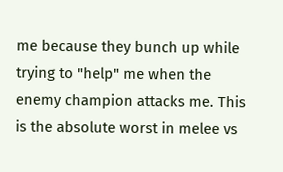me because they bunch up while trying to "help" me when the enemy champion attacks me. This is the absolute worst in melee vs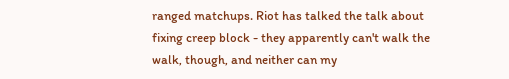ranged matchups. Riot has talked the talk about fixing creep block - they apparently can't walk the walk, though, and neither can my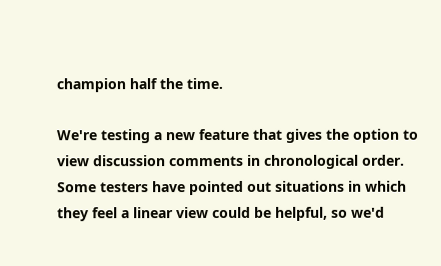champion half the time.

We're testing a new feature that gives the option to view discussion comments in chronological order. Some testers have pointed out situations in which they feel a linear view could be helpful, so we'd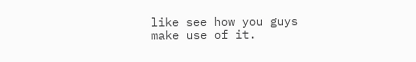like see how you guys make use of it.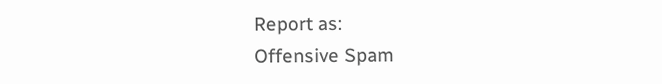Report as:
Offensive Spam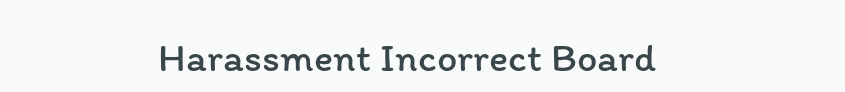Harassment Incorrect Board